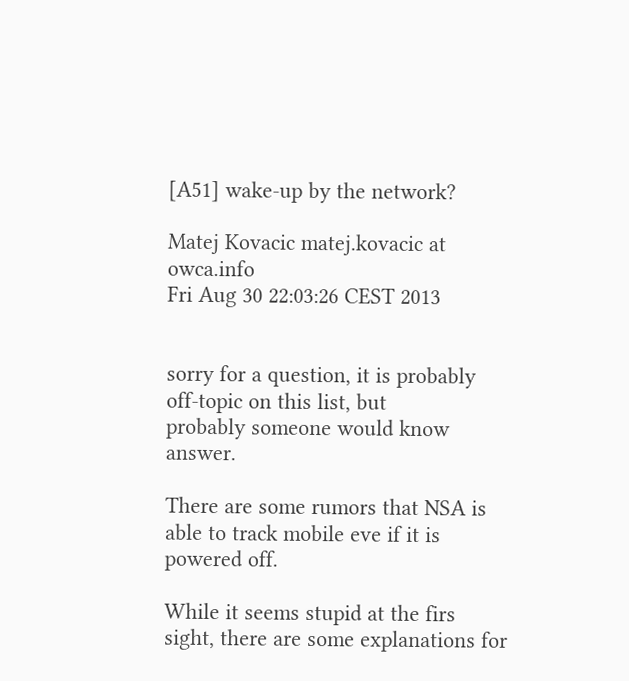[A51] wake-up by the network?

Matej Kovacic matej.kovacic at owca.info
Fri Aug 30 22:03:26 CEST 2013


sorry for a question, it is probably off-topic on this list, but
probably someone would know answer.

There are some rumors that NSA is able to track mobile eve if it is
powered off.

While it seems stupid at the firs sight, there are some explanations for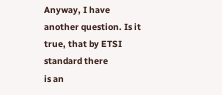Anyway, I have another question. Is it true, that by ETSI standard there
is an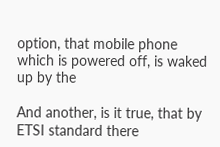option, that mobile phone which is powered off, is waked up by the

And another, is it true, that by ETSI standard there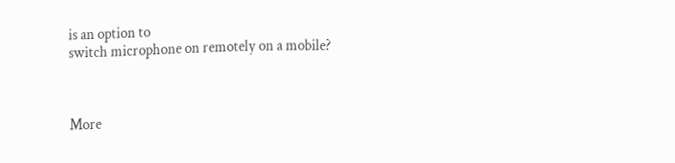is an option to
switch microphone on remotely on a mobile?



More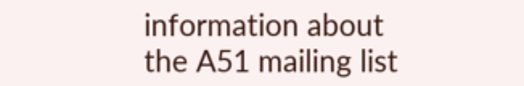information about the A51 mailing list